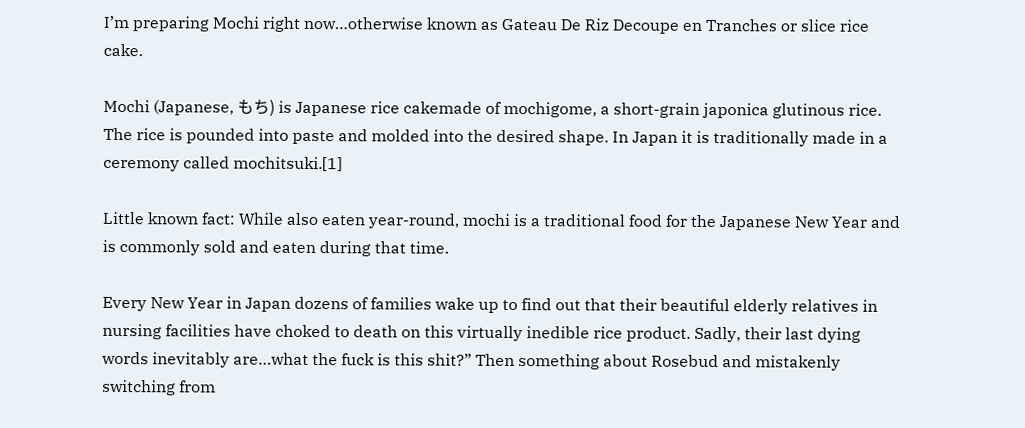I’m preparing Mochi right now…otherwise known as Gateau De Riz Decoupe en Tranches or slice rice cake.

Mochi (Japanese, もち) is Japanese rice cakemade of mochigome, a short-grain japonica glutinous rice. The rice is pounded into paste and molded into the desired shape. In Japan it is traditionally made in a ceremony called mochitsuki.[1]

Little known fact: While also eaten year-round, mochi is a traditional food for the Japanese New Year and is commonly sold and eaten during that time.

Every New Year in Japan dozens of families wake up to find out that their beautiful elderly relatives in nursing facilities have choked to death on this virtually inedible rice product. Sadly, their last dying words inevitably are…what the fuck is this shit?” Then something about Rosebud and mistakenly switching from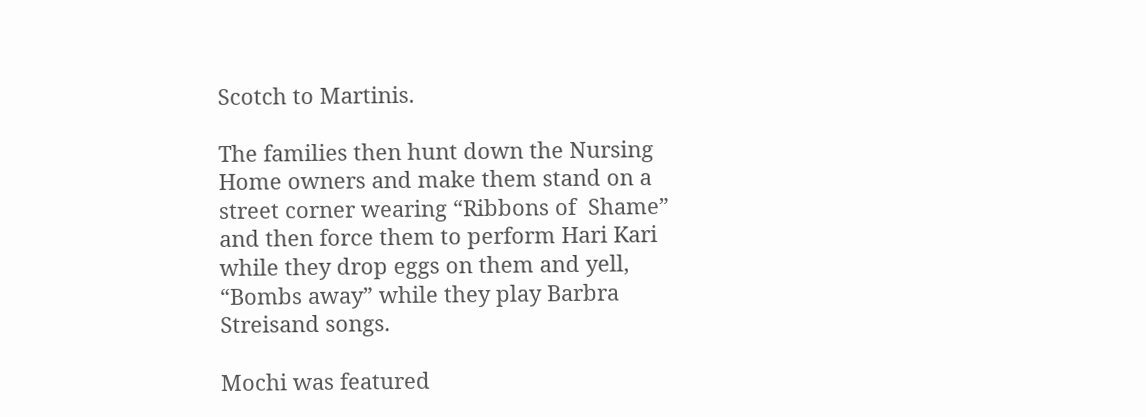Scotch to Martinis.

The families then hunt down the Nursing Home owners and make them stand on a street corner wearing “Ribbons of  Shame” and then force them to perform Hari Kari while they drop eggs on them and yell, “Bombs away” while they play Barbra Streisand songs.

Mochi was featured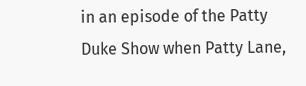in an episode of the Patty Duke Show when Patty Lane,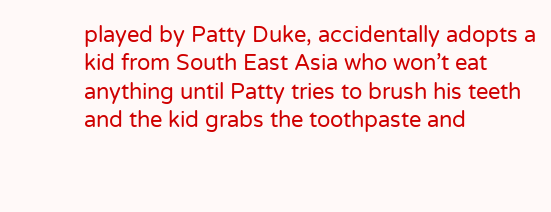played by Patty Duke, accidentally adopts a kid from South East Asia who won’t eat anything until Patty tries to brush his teeth and the kid grabs the toothpaste and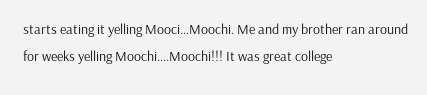starts eating it yelling Mooci…Moochi. Me and my brother ran around for weeks yelling Moochi….Moochi!!! It was great college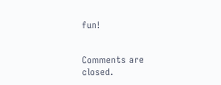fun!


Comments are closed.